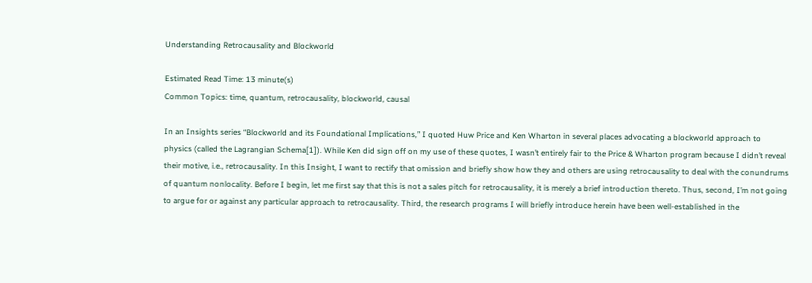Understanding Retrocausality and Blockworld

Estimated Read Time: 13 minute(s)
Common Topics: time, quantum, retrocausality, blockworld, causal

In an Insights series “Blockworld and its Foundational Implications,” I quoted Huw Price and Ken Wharton in several places advocating a blockworld approach to physics (called the Lagrangian Schema[1]). While Ken did sign off on my use of these quotes, I wasn’t entirely fair to the Price & Wharton program because I didn’t reveal their motive, i.e., retrocausality. In this Insight, I want to rectify that omission and briefly show how they and others are using retrocausality to deal with the conundrums of quantum nonlocality. Before I begin, let me first say that this is not a sales pitch for retrocausality, it is merely a brief introduction thereto. Thus, second, I’m not going to argue for or against any particular approach to retrocausality. Third, the research programs I will briefly introduce herein have been well-established in the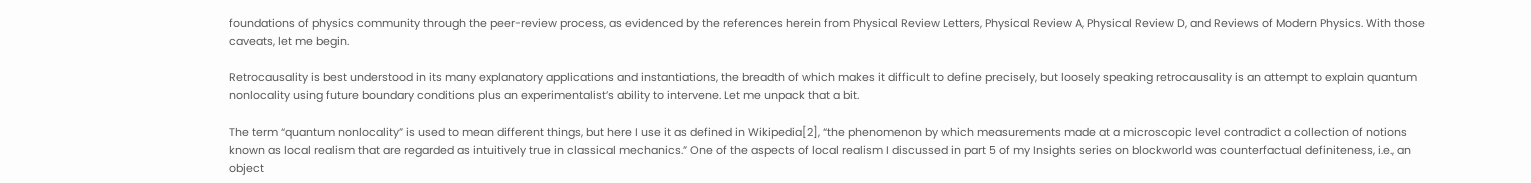foundations of physics community through the peer-review process, as evidenced by the references herein from Physical Review Letters, Physical Review A, Physical Review D, and Reviews of Modern Physics. With those caveats, let me begin.

Retrocausality is best understood in its many explanatory applications and instantiations, the breadth of which makes it difficult to define precisely, but loosely speaking retrocausality is an attempt to explain quantum nonlocality using future boundary conditions plus an experimentalist’s ability to intervene. Let me unpack that a bit.

The term “quantum nonlocality” is used to mean different things, but here I use it as defined in Wikipedia[2], “the phenomenon by which measurements made at a microscopic level contradict a collection of notions known as local realism that are regarded as intuitively true in classical mechanics.” One of the aspects of local realism I discussed in part 5 of my Insights series on blockworld was counterfactual definiteness, i.e., an object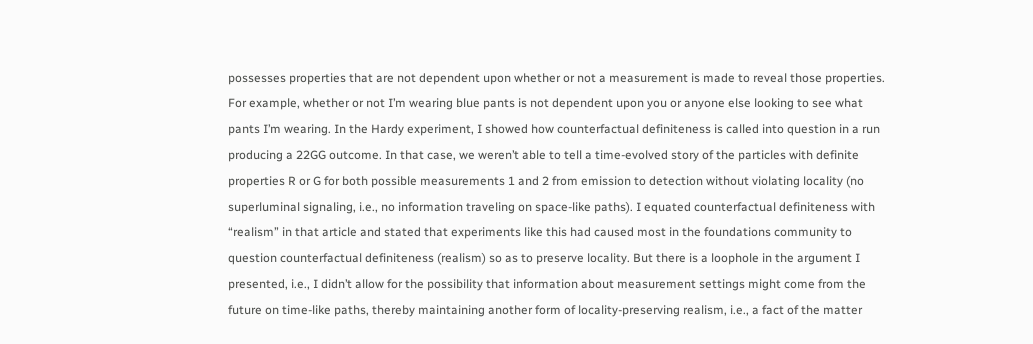possesses properties that are not dependent upon whether or not a measurement is made to reveal those properties. For example, whether or not I’m wearing blue pants is not dependent upon you or anyone else looking to see what pants I’m wearing. In the Hardy experiment, I showed how counterfactual definiteness is called into question in a run producing a 22GG outcome. In that case, we weren’t able to tell a time-evolved story of the particles with definite properties R or G for both possible measurements 1 and 2 from emission to detection without violating locality (no superluminal signaling, i.e., no information traveling on space-like paths). I equated counterfactual definiteness with “realism” in that article and stated that experiments like this had caused most in the foundations community to question counterfactual definiteness (realism) so as to preserve locality. But there is a loophole in the argument I presented, i.e., I didn’t allow for the possibility that information about measurement settings might come from the future on time-like paths, thereby maintaining another form of locality-preserving realism, i.e., a fact of the matter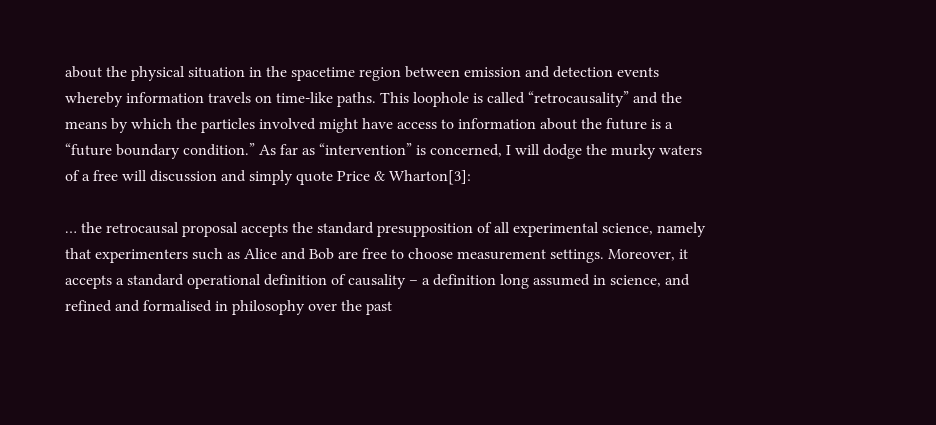about the physical situation in the spacetime region between emission and detection events whereby information travels on time-like paths. This loophole is called “retrocausality” and the means by which the particles involved might have access to information about the future is a “future boundary condition.” As far as “intervention” is concerned, I will dodge the murky waters of a free will discussion and simply quote Price & Wharton[3]:

… the retrocausal proposal accepts the standard presupposition of all experimental science, namely that experimenters such as Alice and Bob are free to choose measurement settings. Moreover, it accepts a standard operational definition of causality – a definition long assumed in science, and refined and formalised in philosophy over the past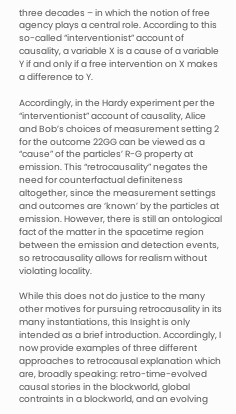three decades – in which the notion of free agency plays a central role. According to this so-called “interventionist” account of causality, a variable X is a cause of a variable Y if and only if a free intervention on X makes a difference to Y.

Accordingly, in the Hardy experiment per the “interventionist” account of causality, Alice and Bob’s choices of measurement setting 2 for the outcome 22GG can be viewed as a “cause” of the particles’ R-G property at emission. This “retrocausality” negates the need for counterfactual definiteness altogether, since the measurement settings and outcomes are ‘known’ by the particles at emission. However, there is still an ontological fact of the matter in the spacetime region between the emission and detection events, so retrocausality allows for realism without violating locality.

While this does not do justice to the many other motives for pursuing retrocausality in its many instantiations, this Insight is only intended as a brief introduction. Accordingly, I now provide examples of three different approaches to retrocausal explanation which are, broadly speaking: retro-time-evolved causal stories in the blockworld, global contraints in a blockworld, and an evolving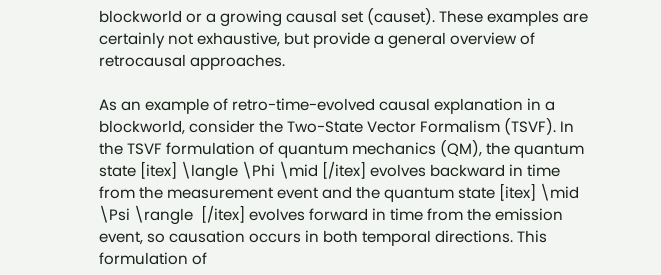blockworld or a growing causal set (causet). These examples are certainly not exhaustive, but provide a general overview of retrocausal approaches.

As an example of retro-time-evolved causal explanation in a blockworld, consider the Two-State Vector Formalism (TSVF). In the TSVF formulation of quantum mechanics (QM), the quantum state [itex] \langle \Phi \mid [/itex] evolves backward in time from the measurement event and the quantum state [itex] \mid \Psi \rangle  [/itex] evolves forward in time from the emission event, so causation occurs in both temporal directions. This formulation of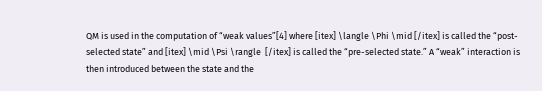QM is used in the computation of “weak values”[4] where [itex] \langle \Phi \mid [/itex] is called the “post-selected state” and [itex] \mid \Psi \rangle  [/itex] is called the “pre-selected state.” A “weak” interaction is then introduced between the state and the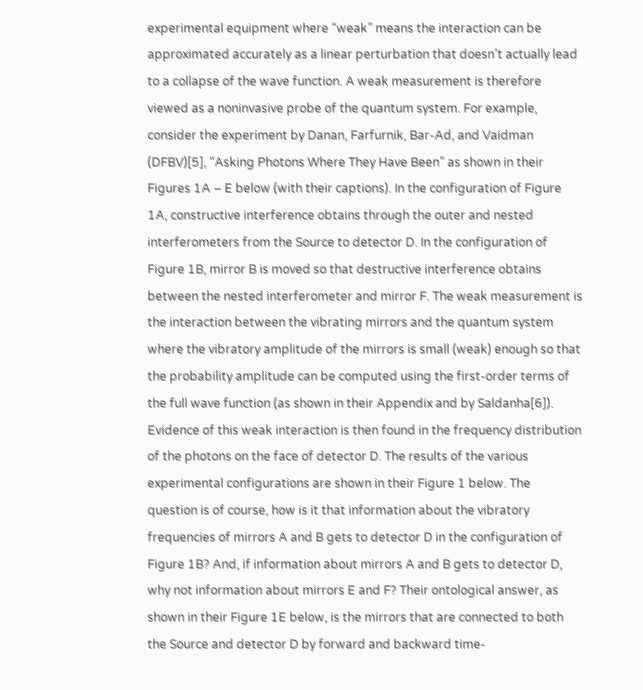experimental equipment where “weak” means the interaction can be approximated accurately as a linear perturbation that doesn’t actually lead to a collapse of the wave function. A weak measurement is therefore viewed as a noninvasive probe of the quantum system. For example, consider the experiment by Danan, Farfurnik, Bar-Ad, and Vaidman (DFBV)[5], “Asking Photons Where They Have Been” as shown in their Figures 1A – E below (with their captions). In the configuration of Figure 1A, constructive interference obtains through the outer and nested interferometers from the Source to detector D. In the configuration of Figure 1B, mirror B is moved so that destructive interference obtains between the nested interferometer and mirror F. The weak measurement is the interaction between the vibrating mirrors and the quantum system where the vibratory amplitude of the mirrors is small (weak) enough so that the probability amplitude can be computed using the first-order terms of the full wave function (as shown in their Appendix and by Saldanha[6]). Evidence of this weak interaction is then found in the frequency distribution of the photons on the face of detector D. The results of the various experimental configurations are shown in their Figure 1 below. The question is of course, how is it that information about the vibratory frequencies of mirrors A and B gets to detector D in the configuration of Figure 1B? And, if information about mirrors A and B gets to detector D, why not information about mirrors E and F? Their ontological answer, as shown in their Figure 1E below, is the mirrors that are connected to both the Source and detector D by forward and backward time-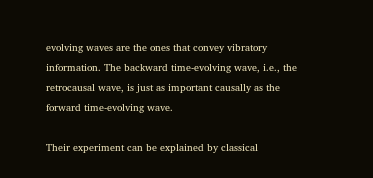evolving waves are the ones that convey vibratory information. The backward time-evolving wave, i.e., the retrocausal wave, is just as important causally as the forward time-evolving wave.

Their experiment can be explained by classical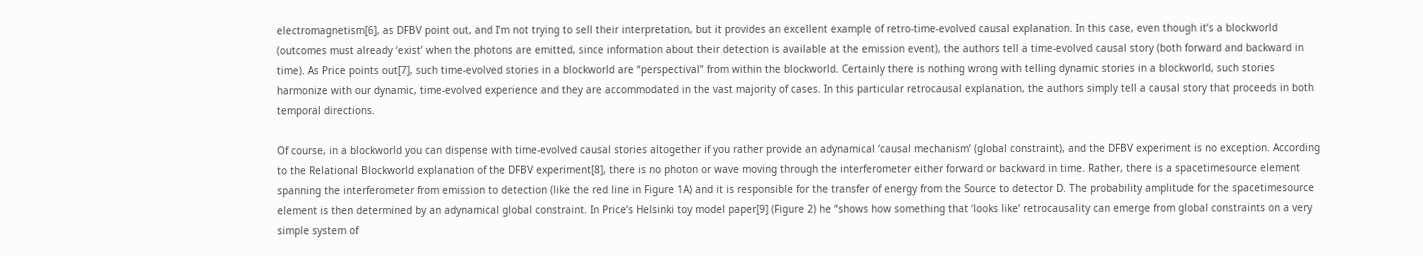electromagnetism[6], as DFBV point out, and I’m not trying to sell their interpretation, but it provides an excellent example of retro-time-evolved causal explanation. In this case, even though it’s a blockworld (outcomes must already ‘exist’ when the photons are emitted, since information about their detection is available at the emission event), the authors tell a time-evolved causal story (both forward and backward in time). As Price points out[7], such time-evolved stories in a blockworld are “perspectival” from within the blockworld. Certainly there is nothing wrong with telling dynamic stories in a blockworld, such stories harmonize with our dynamic, time-evolved experience and they are accommodated in the vast majority of cases. In this particular retrocausal explanation, the authors simply tell a causal story that proceeds in both temporal directions.

Of course, in a blockworld you can dispense with time-evolved causal stories altogether if you rather provide an adynamical ‘causal mechanism’ (global constraint), and the DFBV experiment is no exception. According to the Relational Blockworld explanation of the DFBV experiment[8], there is no photon or wave moving through the interferometer either forward or backward in time. Rather, there is a spacetimesource element spanning the interferometer from emission to detection (like the red line in Figure 1A) and it is responsible for the transfer of energy from the Source to detector D. The probability amplitude for the spacetimesource element is then determined by an adynamical global constraint. In Price’s Helsinki toy model paper[9] (Figure 2) he “shows how something that ‘looks like’ retrocausality can emerge from global constraints on a very simple system of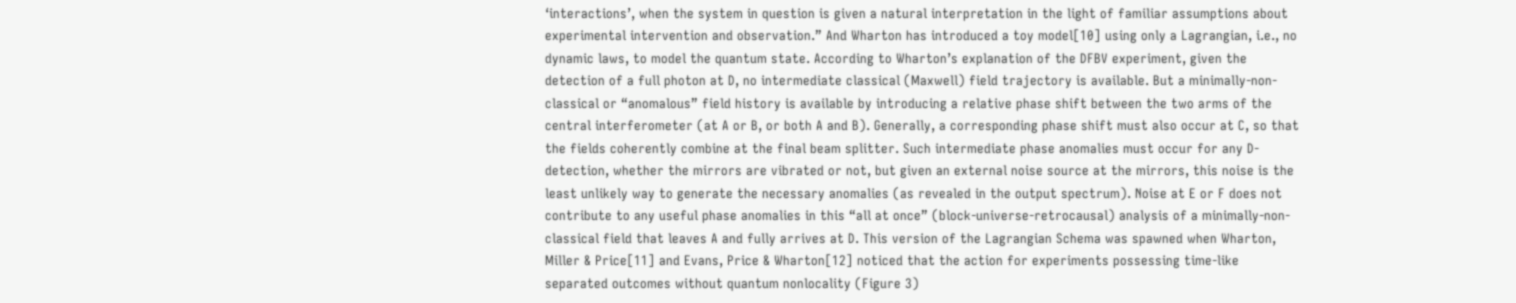‘interactions’, when the system in question is given a natural interpretation in the light of familiar assumptions about experimental intervention and observation.” And Wharton has introduced a toy model[10] using only a Lagrangian, i.e., no dynamic laws, to model the quantum state. According to Wharton’s explanation of the DFBV experiment, given the detection of a full photon at D, no intermediate classical (Maxwell) field trajectory is available. But a minimally-non-classical or “anomalous” field history is available by introducing a relative phase shift between the two arms of the central interferometer (at A or B, or both A and B). Generally, a corresponding phase shift must also occur at C, so that the fields coherently combine at the final beam splitter. Such intermediate phase anomalies must occur for any D-detection, whether the mirrors are vibrated or not, but given an external noise source at the mirrors, this noise is the least unlikely way to generate the necessary anomalies (as revealed in the output spectrum). Noise at E or F does not contribute to any useful phase anomalies in this “all at once” (block-universe-retrocausal) analysis of a minimally-non-classical field that leaves A and fully arrives at D. This version of the Lagrangian Schema was spawned when Wharton, Miller & Price[11] and Evans, Price & Wharton[12] noticed that the action for experiments possessing time-like separated outcomes without quantum nonlocality (Figure 3)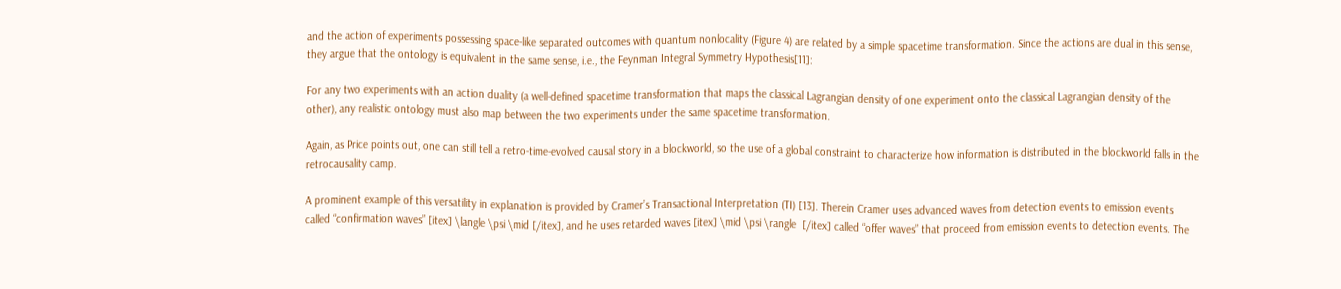and the action of experiments possessing space-like separated outcomes with quantum nonlocality (Figure 4) are related by a simple spacetime transformation. Since the actions are dual in this sense, they argue that the ontology is equivalent in the same sense, i.e., the Feynman Integral Symmetry Hypothesis[11]:

For any two experiments with an action duality (a well-defined spacetime transformation that maps the classical Lagrangian density of one experiment onto the classical Lagrangian density of the other), any realistic ontology must also map between the two experiments under the same spacetime transformation.

Again, as Price points out, one can still tell a retro-time-evolved causal story in a blockworld, so the use of a global constraint to characterize how information is distributed in the blockworld falls in the retrocausality camp.

A prominent example of this versatility in explanation is provided by Cramer’s Transactional Interpretation (TI) [13]. Therein Cramer uses advanced waves from detection events to emission events called “confirmation waves” [itex] \langle \psi \mid [/itex], and he uses retarded waves [itex] \mid \psi \rangle  [/itex] called “offer waves” that proceed from emission events to detection events. The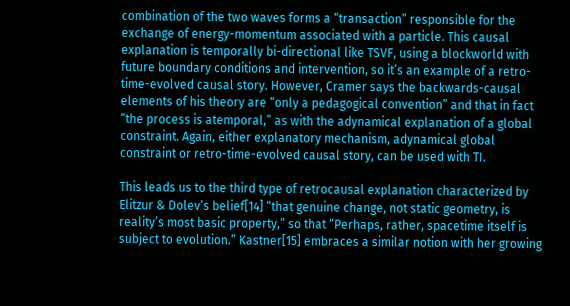combination of the two waves forms a “transaction” responsible for the exchange of energy-momentum associated with a particle. This causal explanation is temporally bi-directional like TSVF, using a blockworld with future boundary conditions and intervention, so it’s an example of a retro-time-evolved causal story. However, Cramer says the backwards-causal elements of his theory are “only a pedagogical convention” and that in fact “the process is atemporal,” as with the adynamical explanation of a global constraint. Again, either explanatory mechanism, adynamical global constraint or retro-time-evolved causal story, can be used with TI.

This leads us to the third type of retrocausal explanation characterized by Elitzur & Dolev’s belief[14] “that genuine change, not static geometry, is reality’s most basic property,” so that “Perhaps, rather, spacetime itself is subject to evolution.” Kastner[15] embraces a similar notion with her growing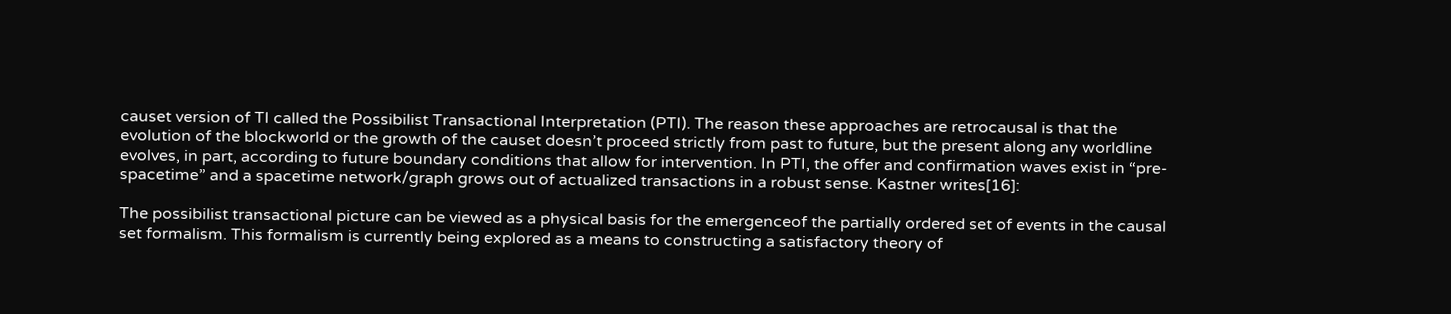causet version of TI called the Possibilist Transactional Interpretation (PTI). The reason these approaches are retrocausal is that the evolution of the blockworld or the growth of the causet doesn’t proceed strictly from past to future, but the present along any worldline evolves, in part, according to future boundary conditions that allow for intervention. In PTI, the offer and confirmation waves exist in “pre-spacetime” and a spacetime network/graph grows out of actualized transactions in a robust sense. Kastner writes[16]:

The possibilist transactional picture can be viewed as a physical basis for the emergenceof the partially ordered set of events in the causal set formalism. This formalism is currently being explored as a means to constructing a satisfactory theory of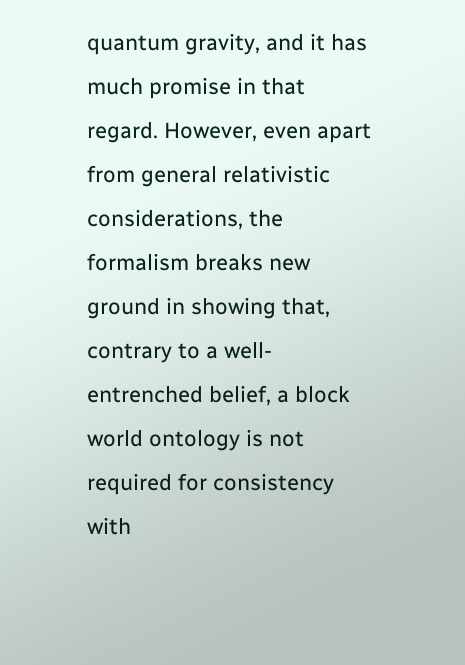quantum gravity, and it has much promise in that regard. However, even apart from general relativistic considerations, the formalism breaks new ground in showing that, contrary to a well-entrenched belief, a block world ontology is not required for consistency with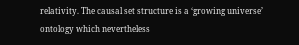relativity. The causal set structure is a ‘growing universe’ ontology which nevertheless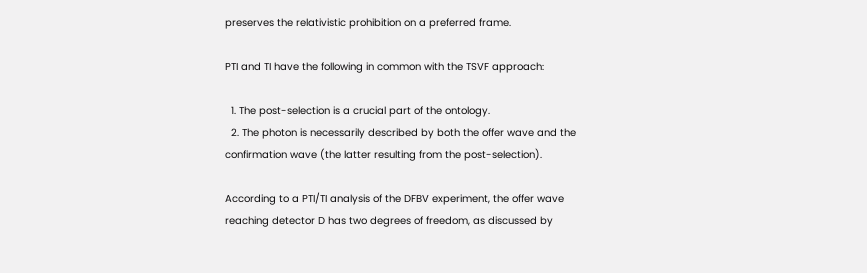preserves the relativistic prohibition on a preferred frame.

PTI and TI have the following in common with the TSVF approach:

  1. The post-selection is a crucial part of the ontology.
  2. The photon is necessarily described by both the offer wave and the confirmation wave (the latter resulting from the post-selection).

According to a PTI/TI analysis of the DFBV experiment, the offer wave reaching detector D has two degrees of freedom, as discussed by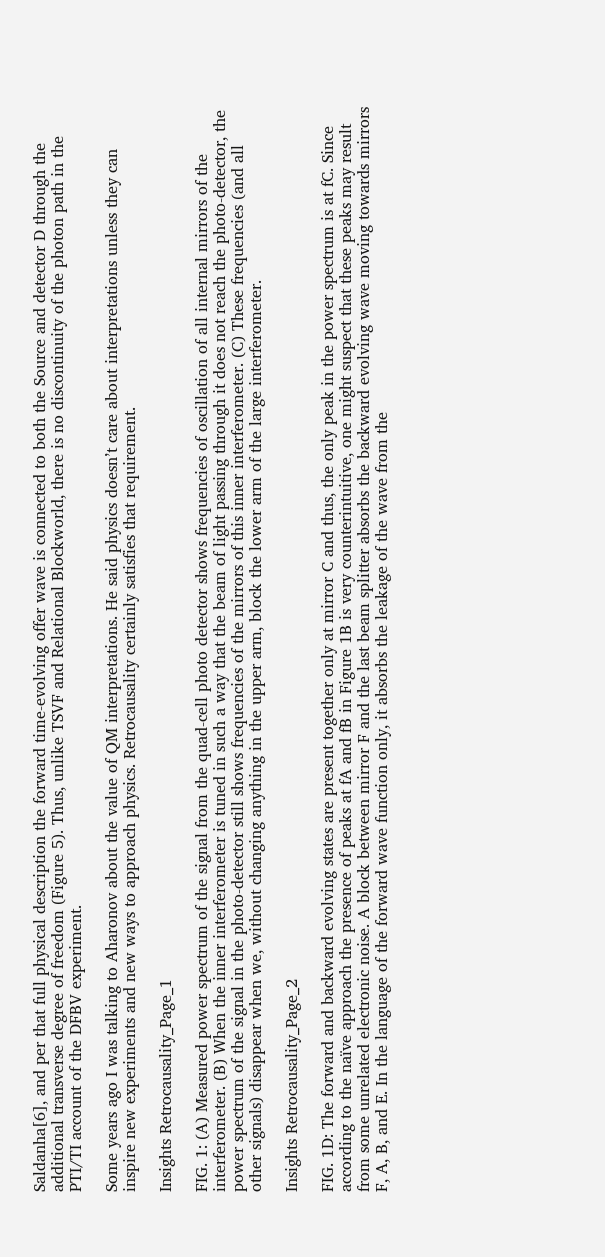Saldanha[6], and per that full physical description the forward time-evolving offer wave is connected to both the Source and detector D through the additional transverse degree of freedom (Figure 5). Thus, unlike TSVF and Relational Blockworld, there is no discontinuity of the photon path in the PTI/TI account of the DFBV experiment.

Some years ago I was talking to Aharonov about the value of QM interpretations. He said physics doesn’t care about interpretations unless they can inspire new experiments and new ways to approach physics. Retrocausality certainly satisfies that requirement.

Insights Retrocausality_Page_1

FIG. 1: (A) Measured power spectrum of the signal from the quad-cell photo detector shows frequencies of oscillation of all internal mirrors of the interferometer. (B) When the inner interferometer is tuned in such a way that the beam of light passing through it does not reach the photo-detector, the power spectrum of the signal in the photo-detector still shows frequencies of the mirrors of this inner interferometer. (C) These frequencies (and all other signals) disappear when we, without changing anything in the upper arm, block the lower arm of the large interferometer.

Insights Retrocausality_Page_2

FIG. 1D: The forward and backward evolving states are present together only at mirror C and thus, the only peak in the power spectrum is at fC. Since according to the naïve approach the presence of peaks at fA and fB in Figure 1B is very counterintuitive, one might suspect that these peaks may result from some unrelated electronic noise. A block between mirror F and the last beam splitter absorbs the backward evolving wave moving towards mirrors F, A, B, and E. In the language of the forward wave function only, it absorbs the leakage of the wave from the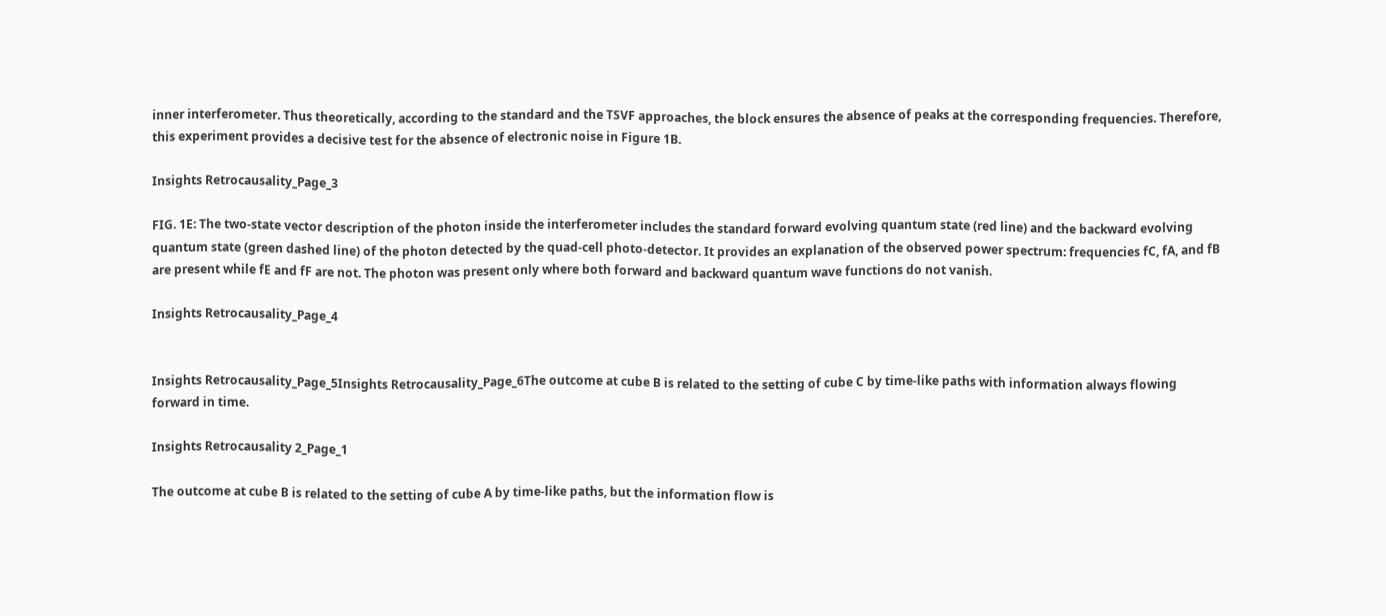inner interferometer. Thus theoretically, according to the standard and the TSVF approaches, the block ensures the absence of peaks at the corresponding frequencies. Therefore, this experiment provides a decisive test for the absence of electronic noise in Figure 1B.

Insights Retrocausality_Page_3

FIG. 1E: The two-state vector description of the photon inside the interferometer includes the standard forward evolving quantum state (red line) and the backward evolving quantum state (green dashed line) of the photon detected by the quad-cell photo-detector. It provides an explanation of the observed power spectrum: frequencies fC, fA, and fB are present while fE and fF are not. The photon was present only where both forward and backward quantum wave functions do not vanish.

Insights Retrocausality_Page_4


Insights Retrocausality_Page_5Insights Retrocausality_Page_6The outcome at cube B is related to the setting of cube C by time-like paths with information always flowing forward in time.

Insights Retrocausality 2_Page_1

The outcome at cube B is related to the setting of cube A by time-like paths, but the information flow is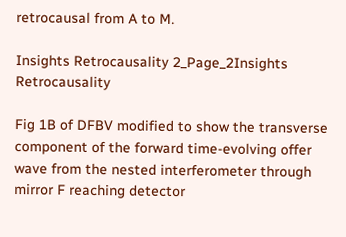retrocausal from A to M.

Insights Retrocausality 2_Page_2Insights Retrocausality

Fig 1B of DFBV modified to show the transverse component of the forward time-evolving offer wave from the nested interferometer through mirror F reaching detector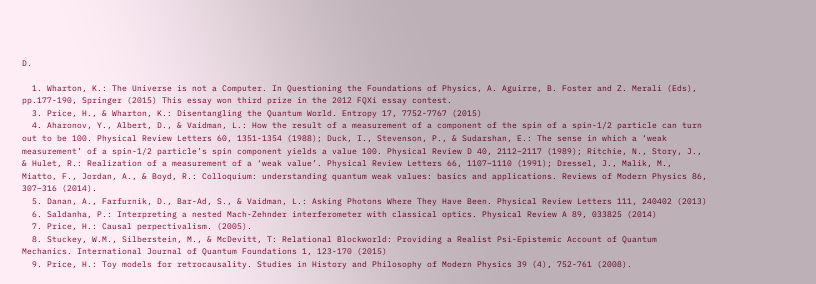D.

  1. Wharton, K.: The Universe is not a Computer. In Questioning the Foundations of Physics, A. Aguirre, B. Foster and Z. Merali (Eds), pp.177-190, Springer (2015) This essay won third prize in the 2012 FQXi essay contest.
  3. Price, H., & Wharton, K.: Disentangling the Quantum World. Entropy 17, 7752-7767 (2015)
  4. Aharonov, Y., Albert, D., & Vaidman, L.: How the result of a measurement of a component of the spin of a spin-1/2 particle can turn out to be 100. Physical Review Letters 60, 1351-1354 (1988); Duck, I., Stevenson, P., & Sudarshan, E.: The sense in which a ‘weak measurement’ of a spin-1/2 particle’s spin component yields a value 100. Physical Review D 40, 2112–2117 (1989); Ritchie, N., Story, J., & Hulet, R.: Realization of a measurement of a ‘weak value’. Physical Review Letters 66, 1107–1110 (1991); Dressel, J., Malik, M., Miatto, F., Jordan, A., & Boyd, R.: Colloquium: understanding quantum weak values: basics and applications. Reviews of Modern Physics 86, 307–316 (2014).
  5. Danan, A., Farfurnik, D., Bar-Ad, S., & Vaidman, L.: Asking Photons Where They Have Been. Physical Review Letters 111, 240402 (2013)
  6. Saldanha, P.: Interpreting a nested Mach-Zehnder interferometer with classical optics. Physical Review A 89, 033825 (2014)
  7. Price, H.: Causal perpectivalism. (2005).
  8. Stuckey, W.M., Silberstein, M., & McDevitt, T: Relational Blockworld: Providing a Realist Psi-Epistemic Account of Quantum Mechanics. International Journal of Quantum Foundations 1, 123-170 (2015)
  9. Price, H.: Toy models for retrocausality. Studies in History and Philosophy of Modern Physics 39 (4), 752-761 (2008).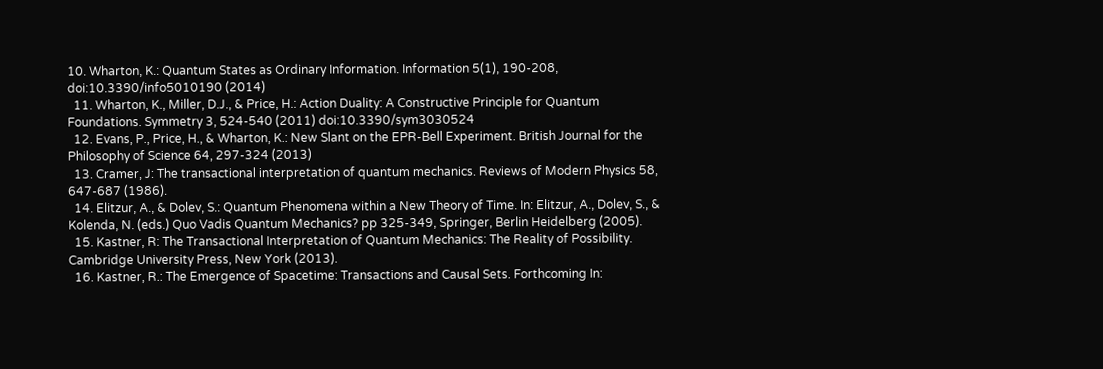10. Wharton, K.: Quantum States as Ordinary Information. Information 5(1), 190-208, doi:10.3390/info5010190 (2014)
  11. Wharton, K., Miller, D.J., & Price, H.: Action Duality: A Constructive Principle for Quantum Foundations. Symmetry 3, 524-540 (2011) doi:10.3390/sym3030524
  12. Evans, P., Price, H., & Wharton, K.: New Slant on the EPR-Bell Experiment. British Journal for the Philosophy of Science 64, 297-324 (2013)
  13. Cramer, J: The transactional interpretation of quantum mechanics. Reviews of Modern Physics 58, 647-687 (1986).
  14. Elitzur, A., & Dolev, S.: Quantum Phenomena within a New Theory of Time. In: Elitzur, A., Dolev, S., & Kolenda, N. (eds.) Quo Vadis Quantum Mechanics? pp 325-349, Springer, Berlin Heidelberg (2005).
  15. Kastner, R: The Transactional Interpretation of Quantum Mechanics: The Reality of Possibility. Cambridge University Press, New York (2013).
  16. Kastner, R.: The Emergence of Spacetime: Transactions and Causal Sets. Forthcoming In: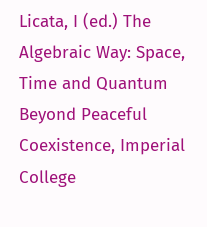Licata, I (ed.) The Algebraic Way: Space, Time and Quantum Beyond Peaceful Coexistence, Imperial College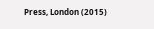Press, London (2015)